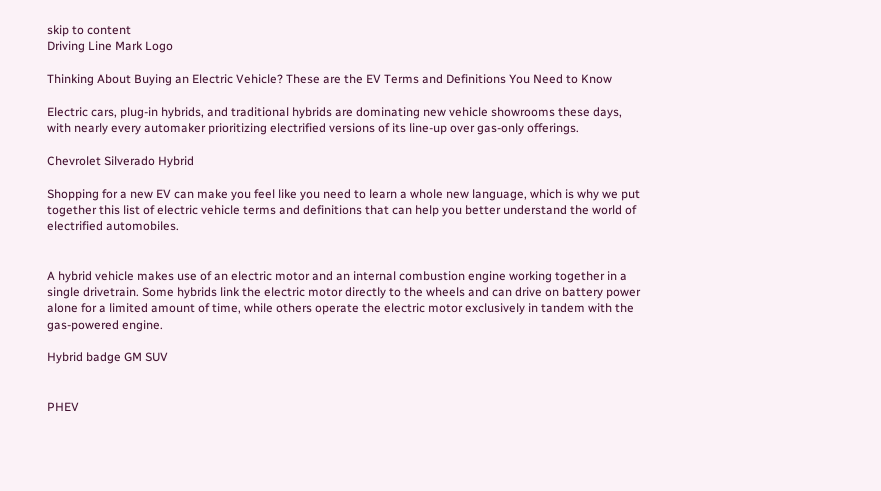skip to content
Driving Line Mark Logo

Thinking About Buying an Electric Vehicle? These are the EV Terms and Definitions You Need to Know

Electric cars, plug-in hybrids, and traditional hybrids are dominating new vehicle showrooms these days, with nearly every automaker prioritizing electrified versions of its line-up over gas-only offerings.

Chevrolet Silverado Hybrid

Shopping for a new EV can make you feel like you need to learn a whole new language, which is why we put together this list of electric vehicle terms and definitions that can help you better understand the world of electrified automobiles.


A hybrid vehicle makes use of an electric motor and an internal combustion engine working together in a single drivetrain. Some hybrids link the electric motor directly to the wheels and can drive on battery power alone for a limited amount of time, while others operate the electric motor exclusively in tandem with the gas-powered engine.

Hybrid badge GM SUV


PHEV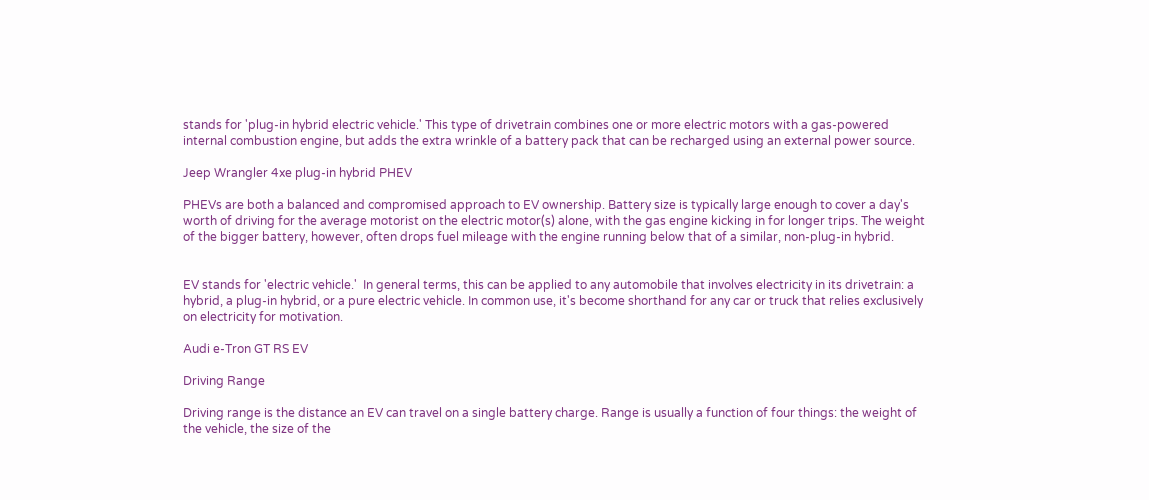stands for 'plug-in hybrid electric vehicle.' This type of drivetrain combines one or more electric motors with a gas-powered internal combustion engine, but adds the extra wrinkle of a battery pack that can be recharged using an external power source.

Jeep Wrangler 4xe plug-in hybrid PHEV

PHEVs are both a balanced and compromised approach to EV ownership. Battery size is typically large enough to cover a day's worth of driving for the average motorist on the electric motor(s) alone, with the gas engine kicking in for longer trips. The weight of the bigger battery, however, often drops fuel mileage with the engine running below that of a similar, non-plug-in hybrid.


EV stands for 'electric vehicle.'  In general terms, this can be applied to any automobile that involves electricity in its drivetrain: a hybrid, a plug-in hybrid, or a pure electric vehicle. In common use, it's become shorthand for any car or truck that relies exclusively on electricity for motivation.

Audi e-Tron GT RS EV

Driving Range

Driving range is the distance an EV can travel on a single battery charge. Range is usually a function of four things: the weight of the vehicle, the size of the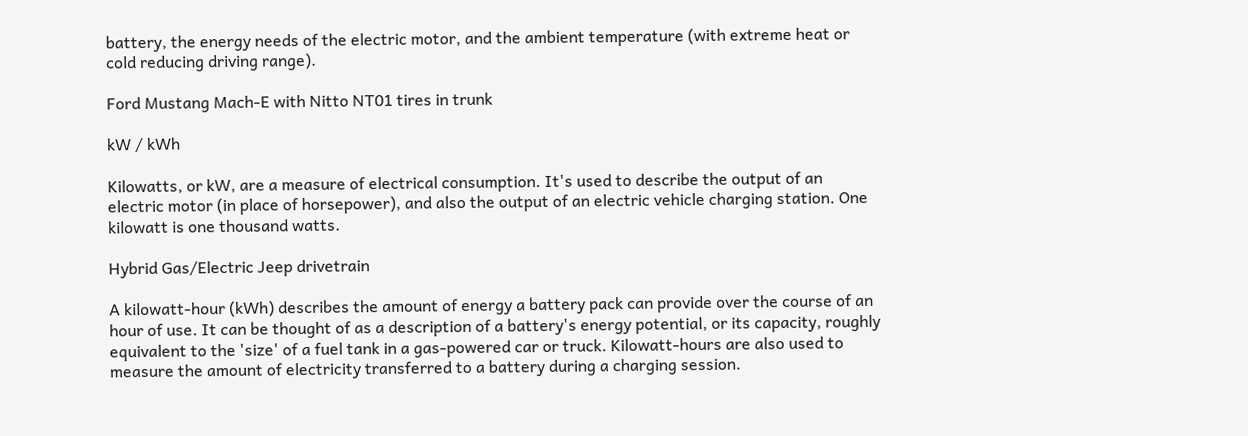battery, the energy needs of the electric motor, and the ambient temperature (with extreme heat or cold reducing driving range).

Ford Mustang Mach-E with Nitto NT01 tires in trunk

kW / kWh

Kilowatts, or kW, are a measure of electrical consumption. It's used to describe the output of an electric motor (in place of horsepower), and also the output of an electric vehicle charging station. One kilowatt is one thousand watts.

Hybrid Gas/Electric Jeep drivetrain

A kilowatt-hour (kWh) describes the amount of energy a battery pack can provide over the course of an hour of use. It can be thought of as a description of a battery's energy potential, or its capacity, roughly equivalent to the 'size' of a fuel tank in a gas-powered car or truck. Kilowatt-hours are also used to measure the amount of electricity transferred to a battery during a charging session.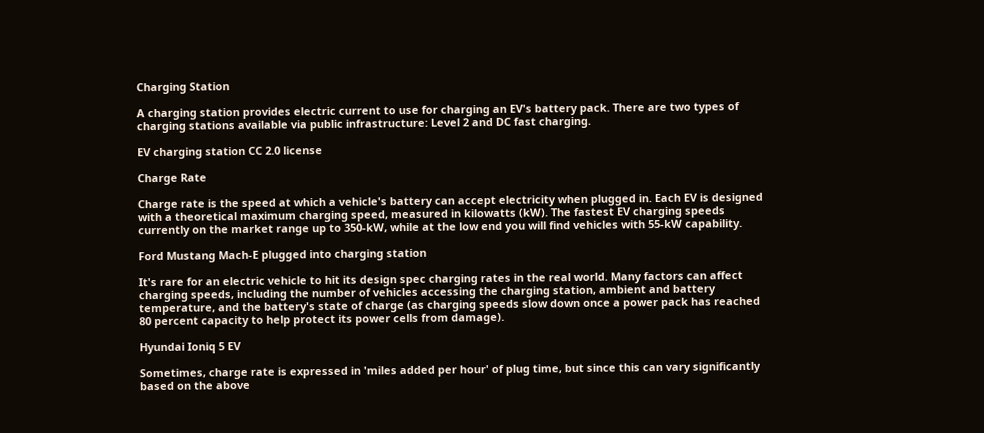Charging Station

A charging station provides electric current to use for charging an EV's battery pack. There are two types of charging stations available via public infrastructure: Level 2 and DC fast charging.

EV charging station CC 2.0 license

Charge Rate

Charge rate is the speed at which a vehicle's battery can accept electricity when plugged in. Each EV is designed with a theoretical maximum charging speed, measured in kilowatts (kW). The fastest EV charging speeds currently on the market range up to 350-kW, while at the low end you will find vehicles with 55-kW capability.

Ford Mustang Mach-E plugged into charging station

It's rare for an electric vehicle to hit its design spec charging rates in the real world. Many factors can affect charging speeds, including the number of vehicles accessing the charging station, ambient and battery temperature, and the battery's state of charge (as charging speeds slow down once a power pack has reached 80 percent capacity to help protect its power cells from damage).

Hyundai Ioniq 5 EV

Sometimes, charge rate is expressed in 'miles added per hour' of plug time, but since this can vary significantly based on the above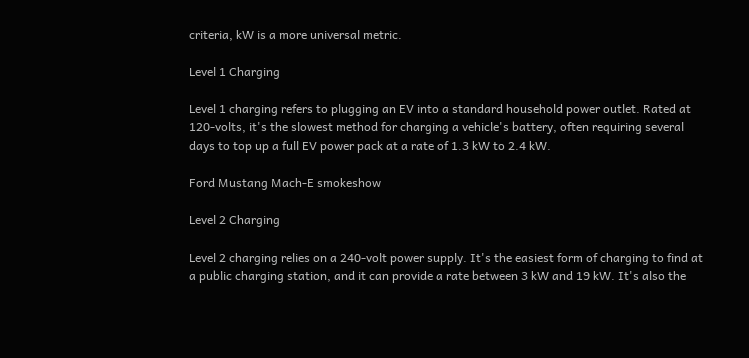criteria, kW is a more universal metric.

Level 1 Charging

Level 1 charging refers to plugging an EV into a standard household power outlet. Rated at 120-volts, it's the slowest method for charging a vehicle's battery, often requiring several days to top up a full EV power pack at a rate of 1.3 kW to 2.4 kW.

Ford Mustang Mach-E smokeshow

Level 2 Charging

Level 2 charging relies on a 240-volt power supply. It's the easiest form of charging to find at a public charging station, and it can provide a rate between 3 kW and 19 kW. It's also the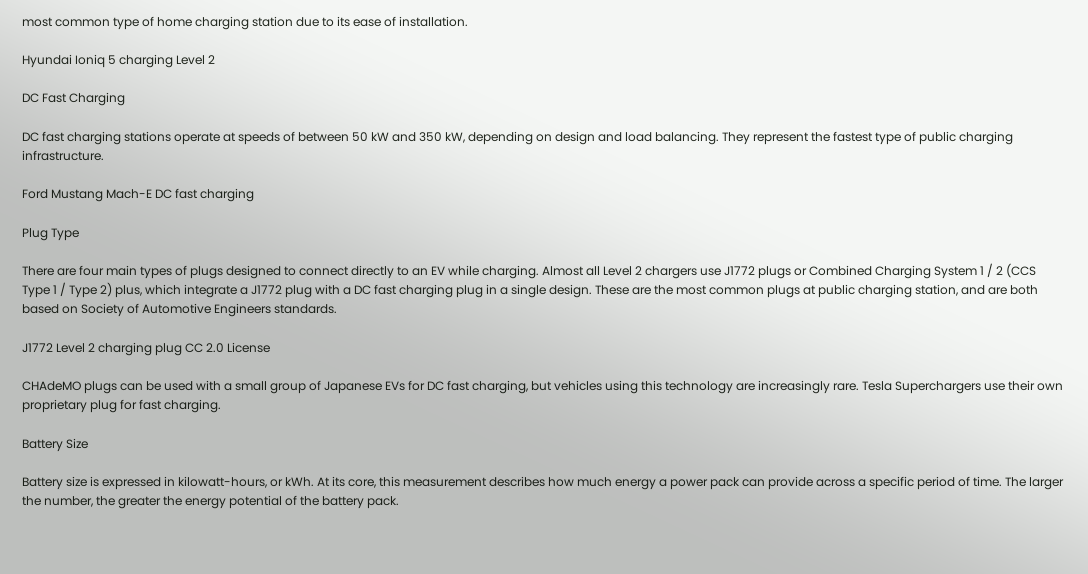most common type of home charging station due to its ease of installation.

Hyundai Ioniq 5 charging Level 2

DC Fast Charging

DC fast charging stations operate at speeds of between 50 kW and 350 kW, depending on design and load balancing. They represent the fastest type of public charging infrastructure.

Ford Mustang Mach-E DC fast charging

Plug Type

There are four main types of plugs designed to connect directly to an EV while charging. Almost all Level 2 chargers use J1772 plugs or Combined Charging System 1 / 2 (CCS Type 1 / Type 2) plus, which integrate a J1772 plug with a DC fast charging plug in a single design. These are the most common plugs at public charging station, and are both based on Society of Automotive Engineers standards.

J1772 Level 2 charging plug CC 2.0 License

CHAdeMO plugs can be used with a small group of Japanese EVs for DC fast charging, but vehicles using this technology are increasingly rare. Tesla Superchargers use their own proprietary plug for fast charging.

Battery Size

Battery size is expressed in kilowatt-hours, or kWh. At its core, this measurement describes how much energy a power pack can provide across a specific period of time. The larger the number, the greater the energy potential of the battery pack.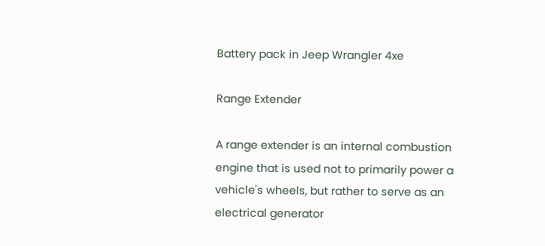Battery pack in Jeep Wrangler 4xe

Range Extender

A range extender is an internal combustion engine that is used not to primarily power a vehicle's wheels, but rather to serve as an electrical generator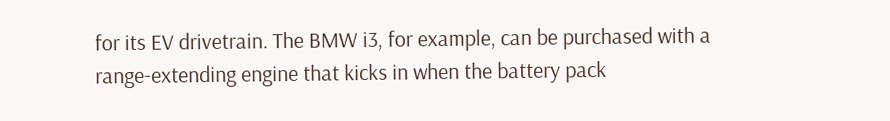for its EV drivetrain. The BMW i3, for example, can be purchased with a range-extending engine that kicks in when the battery pack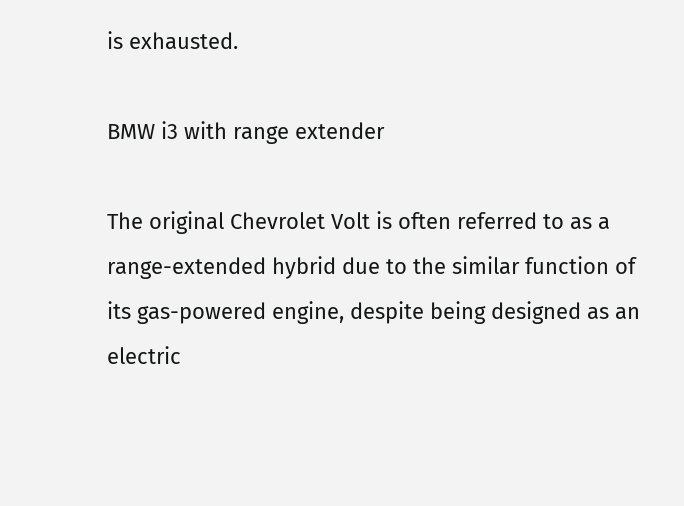is exhausted.

BMW i3 with range extender

The original Chevrolet Volt is often referred to as a range-extended hybrid due to the similar function of its gas-powered engine, despite being designed as an electric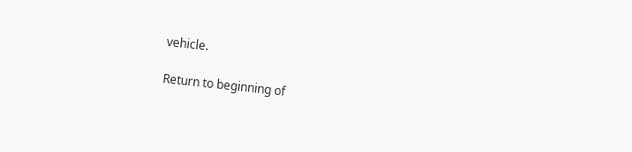vehicle.

Return to beginning of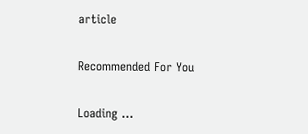article

Recommended For You

Loading ...